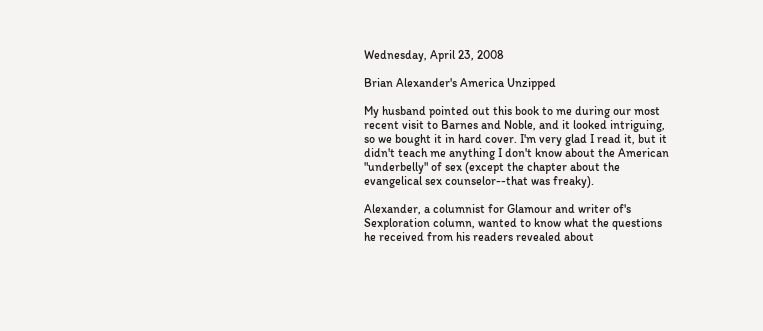Wednesday, April 23, 2008

Brian Alexander's America Unzipped

My husband pointed out this book to me during our most recent visit to Barnes and Noble, and it looked intriguing, so we bought it in hard cover. I'm very glad I read it, but it didn't teach me anything I don't know about the American "underbelly" of sex (except the chapter about the evangelical sex counselor--that was freaky).

Alexander, a columnist for Glamour and writer of's Sexploration column, wanted to know what the questions he received from his readers revealed about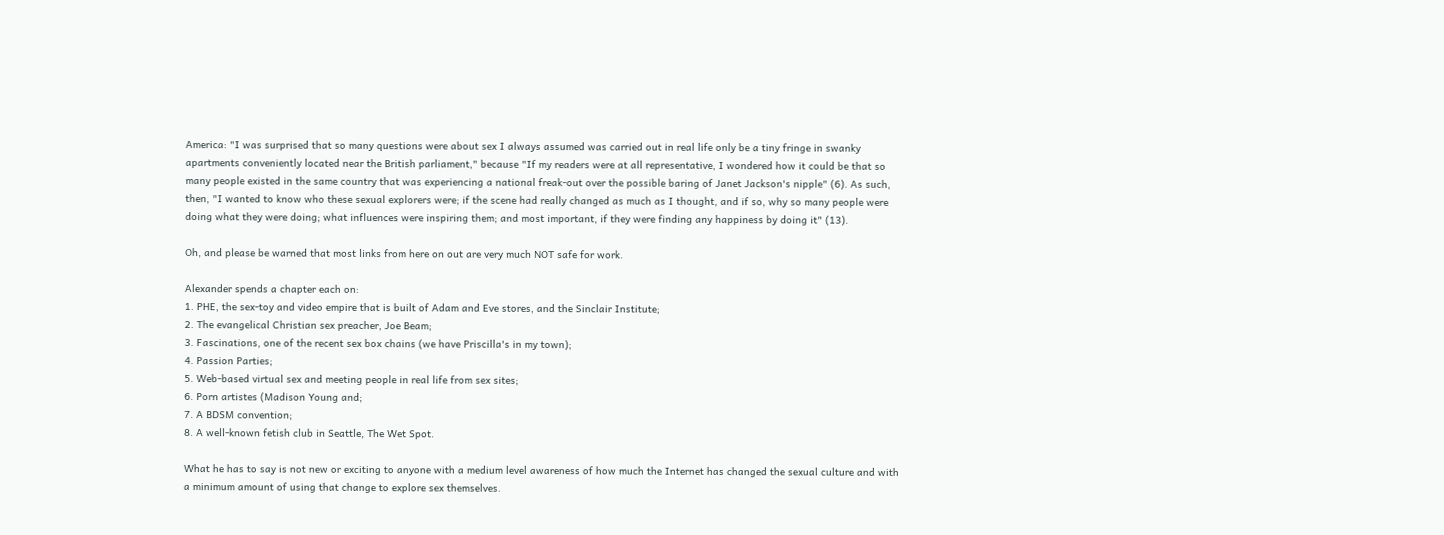America: "I was surprised that so many questions were about sex I always assumed was carried out in real life only be a tiny fringe in swanky apartments conveniently located near the British parliament," because "If my readers were at all representative, I wondered how it could be that so many people existed in the same country that was experiencing a national freak-out over the possible baring of Janet Jackson's nipple" (6). As such, then, "I wanted to know who these sexual explorers were; if the scene had really changed as much as I thought, and if so, why so many people were doing what they were doing; what influences were inspiring them; and most important, if they were finding any happiness by doing it" (13).

Oh, and please be warned that most links from here on out are very much NOT safe for work.

Alexander spends a chapter each on:
1. PHE, the sex-toy and video empire that is built of Adam and Eve stores, and the Sinclair Institute;
2. The evangelical Christian sex preacher, Joe Beam;
3. Fascinations, one of the recent sex box chains (we have Priscilla's in my town);
4. Passion Parties;
5. Web-based virtual sex and meeting people in real life from sex sites;
6. Porn artistes (Madison Young and;
7. A BDSM convention;
8. A well-known fetish club in Seattle, The Wet Spot.

What he has to say is not new or exciting to anyone with a medium level awareness of how much the Internet has changed the sexual culture and with a minimum amount of using that change to explore sex themselves.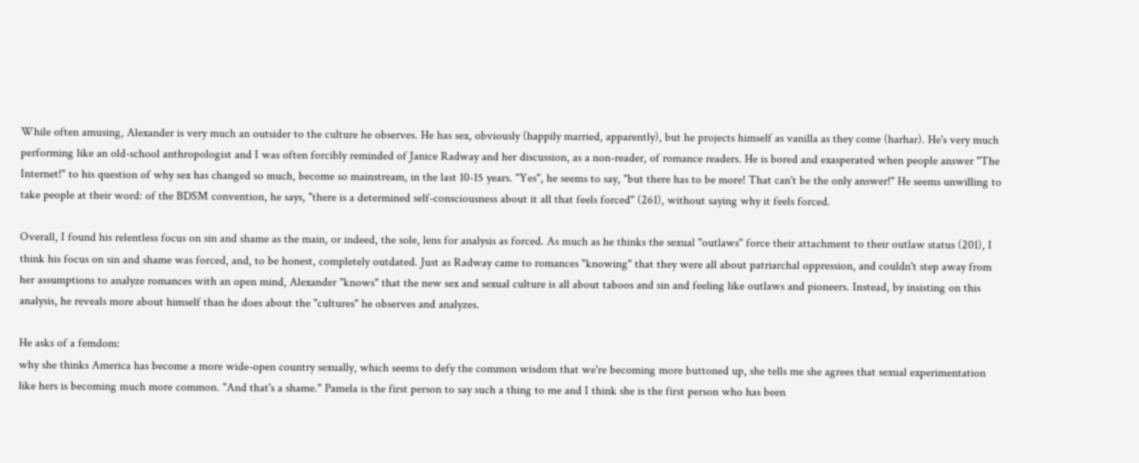While often amusing, Alexander is very much an outsider to the culture he observes. He has sex, obviously (happily married, apparently), but he projects himself as vanilla as they come (harhar). He's very much performing like an old-school anthropologist and I was often forcibly reminded of Janice Radway and her discussion, as a non-reader, of romance readers. He is bored and exasperated when people answer "The Internet!" to his question of why sex has changed so much, become so mainstream, in the last 10-15 years. "Yes", he seems to say, "but there has to be more! That can't be the only answer!" He seems unwilling to take people at their word: of the BDSM convention, he says, "there is a determined self-consciousness about it all that feels forced" (261), without saying why it feels forced.

Overall, I found his relentless focus on sin and shame as the main, or indeed, the sole, lens for analysis as forced. As much as he thinks the sexual "outlaws" force their attachment to their outlaw status (201), I think his focus on sin and shame was forced, and, to be honest, completely outdated. Just as Radway came to romances "knowing" that they were all about patriarchal oppression, and couldn't step away from her assumptions to analyze romances with an open mind, Alexander "knows" that the new sex and sexual culture is all about taboos and sin and feeling like outlaws and pioneers. Instead, by insisting on this analysis, he reveals more about himself than he does about the "cultures" he observes and analyzes.

He asks of a femdom:
why she thinks America has become a more wide-open country sexually, which seems to defy the common wisdom that we're becoming more buttoned up, she tells me she agrees that sexual experimentation like hers is becoming much more common. "And that's a shame." Pamela is the first person to say such a thing to me and I think she is the first person who has been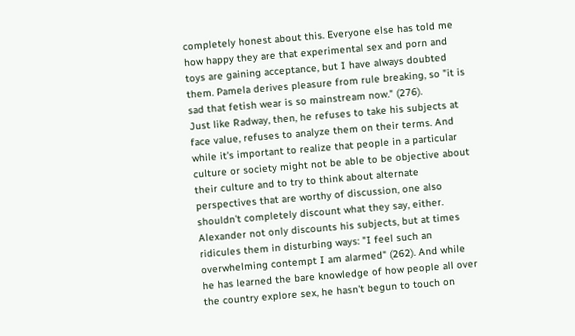completely honest about this. Everyone else has told me how happy they are that experimental sex and porn and toys are gaining acceptance, but I have always doubted them. Pamela derives pleasure from rule breaking, so "it is sad that fetish wear is so mainstream now." (276).
Just like Radway, then, he refuses to take his subjects at face value, refuses to analyze them on their terms. And while it's important to realize that people in a particular culture or society might not be able to be objective about their culture and to try to think about alternate perspectives that are worthy of discussion, one also shouldn't completely discount what they say, either. Alexander not only discounts his subjects, but at times ridicules them in disturbing ways: "I feel such an overwhelming contempt I am alarmed" (262). And while he has learned the bare knowledge of how people all over the country explore sex, he hasn't begun to touch on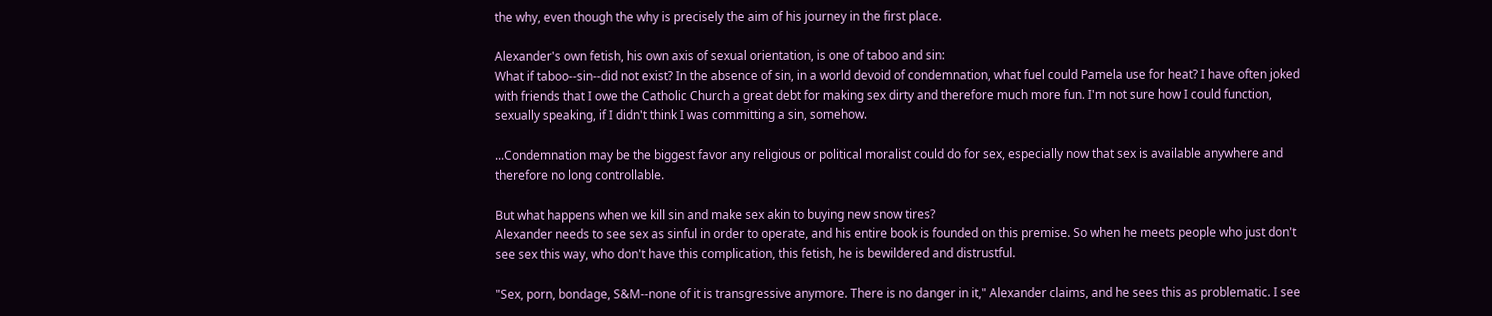the why, even though the why is precisely the aim of his journey in the first place.

Alexander's own fetish, his own axis of sexual orientation, is one of taboo and sin:
What if taboo--sin--did not exist? In the absence of sin, in a world devoid of condemnation, what fuel could Pamela use for heat? I have often joked with friends that I owe the Catholic Church a great debt for making sex dirty and therefore much more fun. I'm not sure how I could function, sexually speaking, if I didn't think I was committing a sin, somehow.

...Condemnation may be the biggest favor any religious or political moralist could do for sex, especially now that sex is available anywhere and therefore no long controllable.

But what happens when we kill sin and make sex akin to buying new snow tires?
Alexander needs to see sex as sinful in order to operate, and his entire book is founded on this premise. So when he meets people who just don't see sex this way, who don't have this complication, this fetish, he is bewildered and distrustful.

"Sex, porn, bondage, S&M--none of it is transgressive anymore. There is no danger in it," Alexander claims, and he sees this as problematic. I see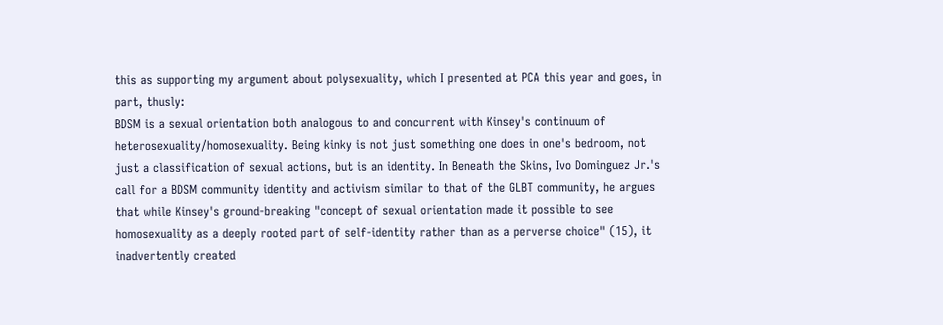this as supporting my argument about polysexuality, which I presented at PCA this year and goes, in part, thusly:
BDSM is a sexual orientation both analogous to and concurrent with Kinsey's continuum of heterosexuality/homosexuality. Being kinky is not just something one does in one's bedroom, not just a classification of sexual actions, but is an identity. In Beneath the Skins, Ivo Dominguez Jr.'s call for a BDSM community identity and activism similar to that of the GLBT community, he argues that while Kinsey's ground-breaking "concept of sexual orientation made it possible to see homosexuality as a deeply rooted part of self-identity rather than as a perverse choice" (15), it inadvertently created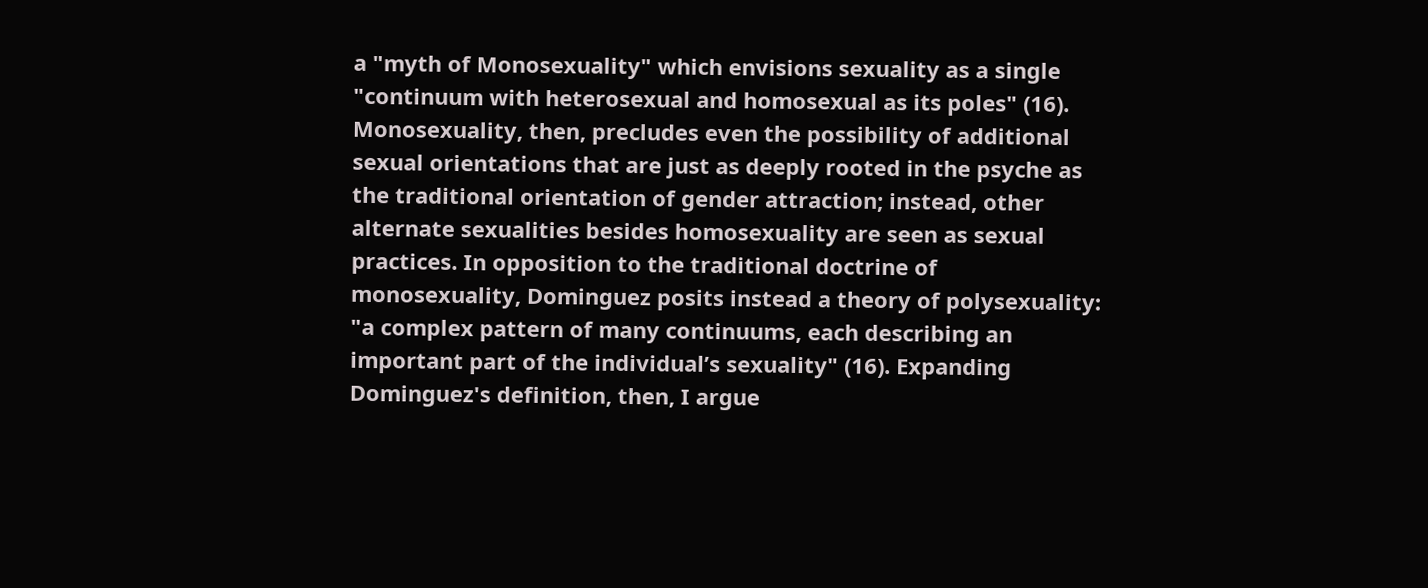a "myth of Monosexuality" which envisions sexuality as a single "continuum with heterosexual and homosexual as its poles" (16). Monosexuality, then, precludes even the possibility of additional sexual orientations that are just as deeply rooted in the psyche as the traditional orientation of gender attraction; instead, other alternate sexualities besides homosexuality are seen as sexual practices. In opposition to the traditional doctrine of monosexuality, Dominguez posits instead a theory of polysexuality: "a complex pattern of many continuums, each describing an important part of the individual’s sexuality" (16). Expanding Dominguez's definition, then, I argue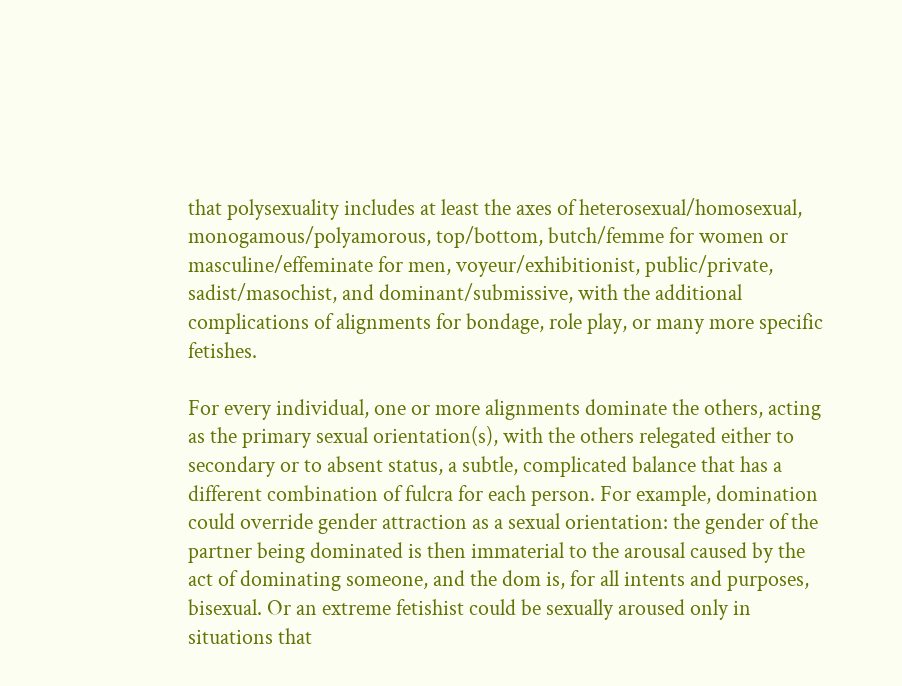that polysexuality includes at least the axes of heterosexual/homosexual, monogamous/polyamorous, top/bottom, butch/femme for women or masculine/effeminate for men, voyeur/exhibitionist, public/private, sadist/masochist, and dominant/submissive, with the additional complications of alignments for bondage, role play, or many more specific fetishes.

For every individual, one or more alignments dominate the others, acting as the primary sexual orientation(s), with the others relegated either to secondary or to absent status, a subtle, complicated balance that has a different combination of fulcra for each person. For example, domination could override gender attraction as a sexual orientation: the gender of the partner being dominated is then immaterial to the arousal caused by the act of dominating someone, and the dom is, for all intents and purposes, bisexual. Or an extreme fetishist could be sexually aroused only in situations that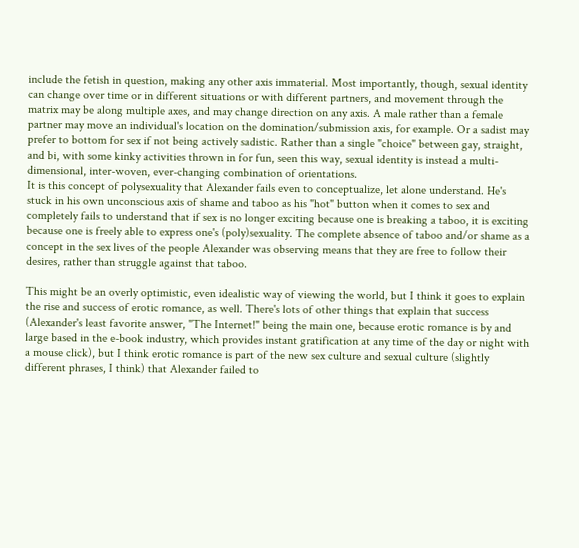include the fetish in question, making any other axis immaterial. Most importantly, though, sexual identity can change over time or in different situations or with different partners, and movement through the matrix may be along multiple axes, and may change direction on any axis. A male rather than a female partner may move an individual's location on the domination/submission axis, for example. Or a sadist may prefer to bottom for sex if not being actively sadistic. Rather than a single "choice" between gay, straight, and bi, with some kinky activities thrown in for fun, seen this way, sexual identity is instead a multi-dimensional, inter-woven, ever-changing combination of orientations.
It is this concept of polysexuality that Alexander fails even to conceptualize, let alone understand. He's stuck in his own unconscious axis of shame and taboo as his "hot" button when it comes to sex and completely fails to understand that if sex is no longer exciting because one is breaking a taboo, it is exciting because one is freely able to express one's (poly)sexuality. The complete absence of taboo and/or shame as a concept in the sex lives of the people Alexander was observing means that they are free to follow their desires, rather than struggle against that taboo.

This might be an overly optimistic, even idealistic way of viewing the world, but I think it goes to explain the rise and success of erotic romance, as well. There's lots of other things that explain that success (Alexander's least favorite answer, "The Internet!" being the main one, because erotic romance is by and large based in the e-book industry, which provides instant gratification at any time of the day or night with a mouse click), but I think erotic romance is part of the new sex culture and sexual culture (slightly different phrases, I think) that Alexander failed to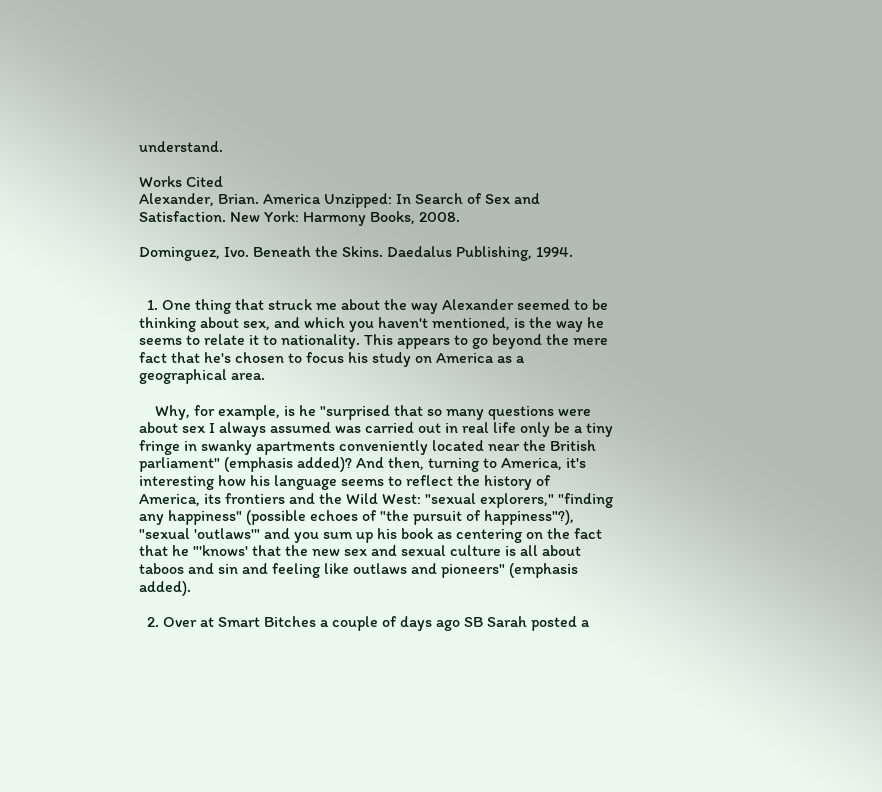understand.

Works Cited
Alexander, Brian. America Unzipped: In Search of Sex and Satisfaction. New York: Harmony Books, 2008.

Dominguez, Ivo. Beneath the Skins. Daedalus Publishing, 1994.


  1. One thing that struck me about the way Alexander seemed to be thinking about sex, and which you haven't mentioned, is the way he seems to relate it to nationality. This appears to go beyond the mere fact that he's chosen to focus his study on America as a geographical area.

    Why, for example, is he "surprised that so many questions were about sex I always assumed was carried out in real life only be a tiny fringe in swanky apartments conveniently located near the British parliament" (emphasis added)? And then, turning to America, it's interesting how his language seems to reflect the history of America, its frontiers and the Wild West: "sexual explorers," "finding any happiness" (possible echoes of "the pursuit of happiness"?), "sexual 'outlaws'" and you sum up his book as centering on the fact that he "'knows' that the new sex and sexual culture is all about taboos and sin and feeling like outlaws and pioneers" (emphasis added).

  2. Over at Smart Bitches a couple of days ago SB Sarah posted a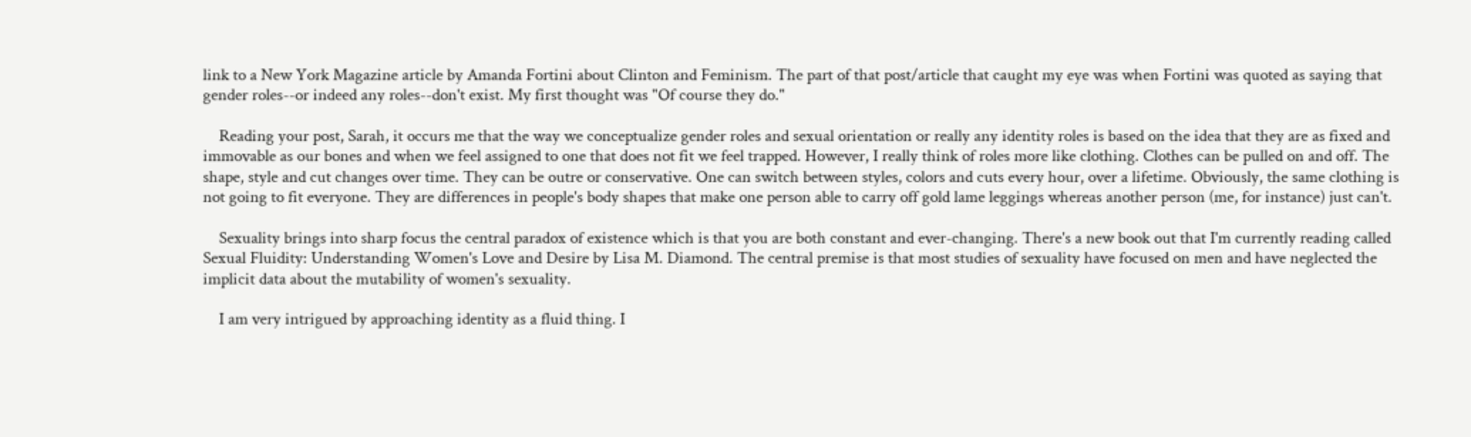link to a New York Magazine article by Amanda Fortini about Clinton and Feminism. The part of that post/article that caught my eye was when Fortini was quoted as saying that gender roles--or indeed any roles--don't exist. My first thought was "Of course they do."

    Reading your post, Sarah, it occurs me that the way we conceptualize gender roles and sexual orientation or really any identity roles is based on the idea that they are as fixed and immovable as our bones and when we feel assigned to one that does not fit we feel trapped. However, I really think of roles more like clothing. Clothes can be pulled on and off. The shape, style and cut changes over time. They can be outre or conservative. One can switch between styles, colors and cuts every hour, over a lifetime. Obviously, the same clothing is not going to fit everyone. They are differences in people's body shapes that make one person able to carry off gold lame leggings whereas another person (me, for instance) just can't.

    Sexuality brings into sharp focus the central paradox of existence which is that you are both constant and ever-changing. There's a new book out that I'm currently reading called Sexual Fluidity: Understanding Women's Love and Desire by Lisa M. Diamond. The central premise is that most studies of sexuality have focused on men and have neglected the implicit data about the mutability of women's sexuality.

    I am very intrigued by approaching identity as a fluid thing. I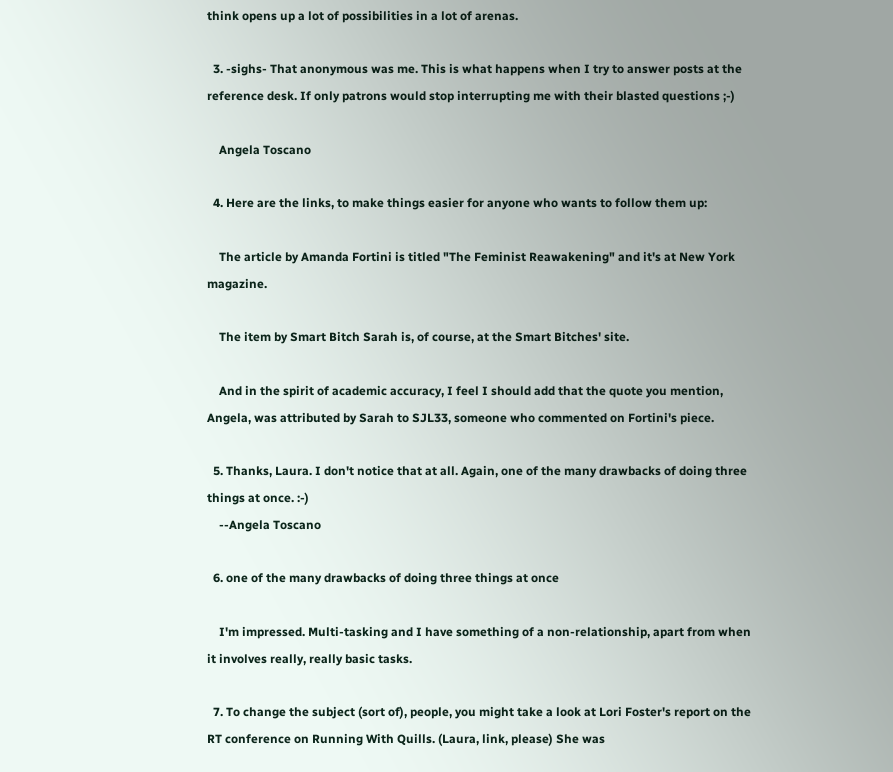think opens up a lot of possibilities in a lot of arenas.

  3. -sighs- That anonymous was me. This is what happens when I try to answer posts at the reference desk. If only patrons would stop interrupting me with their blasted questions ;-)

    Angela Toscano

  4. Here are the links, to make things easier for anyone who wants to follow them up:

    The article by Amanda Fortini is titled "The Feminist Reawakening" and it's at New York magazine.

    The item by Smart Bitch Sarah is, of course, at the Smart Bitches' site.

    And in the spirit of academic accuracy, I feel I should add that the quote you mention, Angela, was attributed by Sarah to SJL33, someone who commented on Fortini's piece.

  5. Thanks, Laura. I don't notice that at all. Again, one of the many drawbacks of doing three things at once. :-)
    --Angela Toscano

  6. one of the many drawbacks of doing three things at once

    I'm impressed. Multi-tasking and I have something of a non-relationship, apart from when it involves really, really basic tasks.

  7. To change the subject (sort of), people, you might take a look at Lori Foster's report on the RT conference on Running With Quills. (Laura, link, please) She was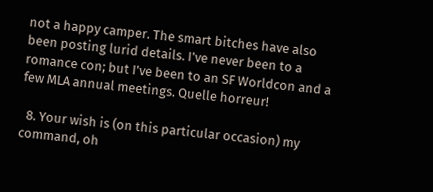not a happy camper. The smart bitches have also been posting lurid details. I've never been to a romance con; but I've been to an SF Worldcon and a few MLA annual meetings. Quelle horreur!

  8. Your wish is (on this particular occasion) my command, oh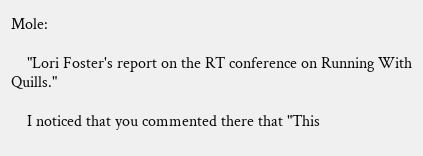Mole:

    "Lori Foster's report on the RT conference on Running With Quills."

    I noticed that you commented there that "This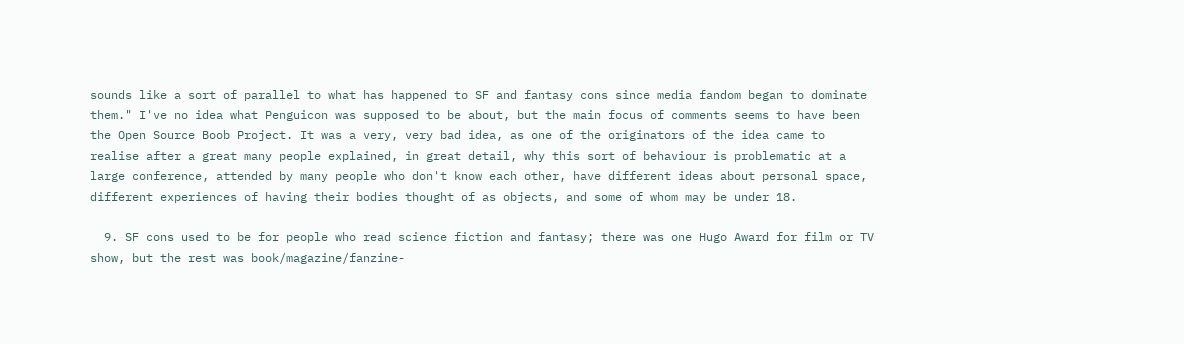sounds like a sort of parallel to what has happened to SF and fantasy cons since media fandom began to dominate them." I've no idea what Penguicon was supposed to be about, but the main focus of comments seems to have been the Open Source Boob Project. It was a very, very bad idea, as one of the originators of the idea came to realise after a great many people explained, in great detail, why this sort of behaviour is problematic at a large conference, attended by many people who don't know each other, have different ideas about personal space, different experiences of having their bodies thought of as objects, and some of whom may be under 18.

  9. SF cons used to be for people who read science fiction and fantasy; there was one Hugo Award for film or TV show, but the rest was book/magazine/fanzine-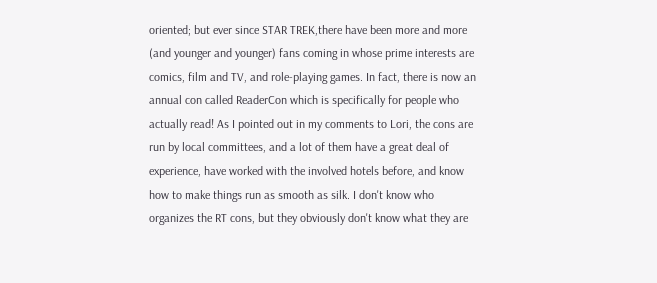oriented; but ever since STAR TREK,there have been more and more (and younger and younger) fans coming in whose prime interests are comics, film and TV, and role-playing games. In fact, there is now an annual con called ReaderCon which is specifically for people who actually read! As I pointed out in my comments to Lori, the cons are run by local committees, and a lot of them have a great deal of experience, have worked with the involved hotels before, and know how to make things run as smooth as silk. I don't know who organizes the RT cons, but they obviously don't know what they are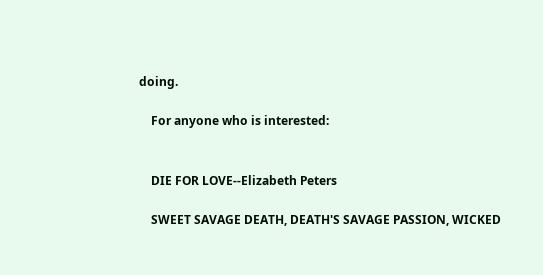doing.

    For anyone who is interested:


    DIE FOR LOVE--Elizabeth Peters

    SWEET SAVAGE DEATH, DEATH'S SAVAGE PASSION, WICKED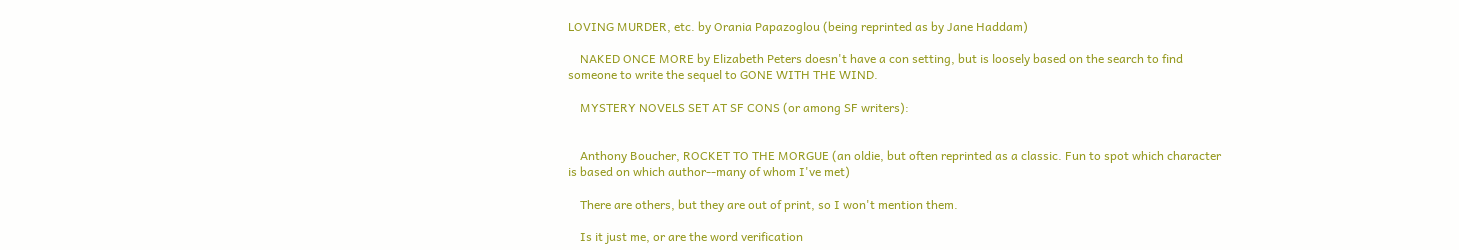LOVING MURDER, etc. by Orania Papazoglou (being reprinted as by Jane Haddam)

    NAKED ONCE MORE by Elizabeth Peters doesn't have a con setting, but is loosely based on the search to find someone to write the sequel to GONE WITH THE WIND.

    MYSTERY NOVELS SET AT SF CONS (or among SF writers):


    Anthony Boucher, ROCKET TO THE MORGUE (an oldie, but often reprinted as a classic. Fun to spot which character is based on which author--many of whom I've met)

    There are others, but they are out of print, so I won't mention them.

    Is it just me, or are the word verification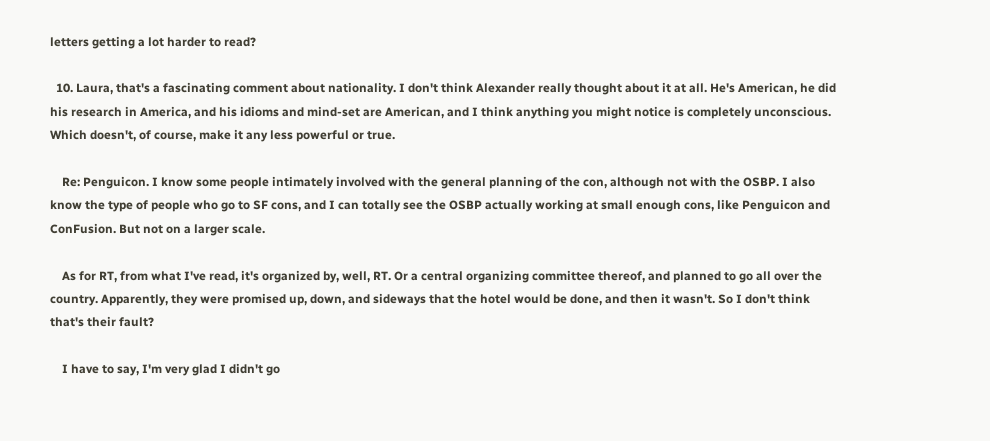letters getting a lot harder to read?

  10. Laura, that's a fascinating comment about nationality. I don't think Alexander really thought about it at all. He's American, he did his research in America, and his idioms and mind-set are American, and I think anything you might notice is completely unconscious. Which doesn't, of course, make it any less powerful or true.

    Re: Penguicon. I know some people intimately involved with the general planning of the con, although not with the OSBP. I also know the type of people who go to SF cons, and I can totally see the OSBP actually working at small enough cons, like Penguicon and ConFusion. But not on a larger scale.

    As for RT, from what I've read, it's organized by, well, RT. Or a central organizing committee thereof, and planned to go all over the country. Apparently, they were promised up, down, and sideways that the hotel would be done, and then it wasn't. So I don't think that's their fault?

    I have to say, I'm very glad I didn't go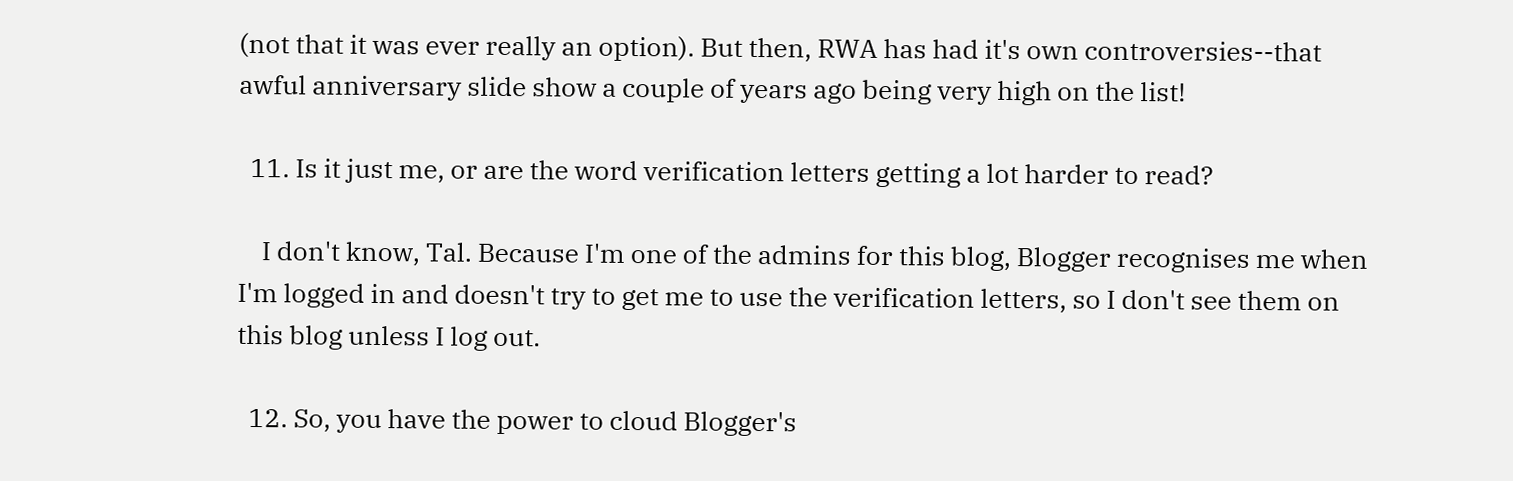(not that it was ever really an option). But then, RWA has had it's own controversies--that awful anniversary slide show a couple of years ago being very high on the list!

  11. Is it just me, or are the word verification letters getting a lot harder to read?

    I don't know, Tal. Because I'm one of the admins for this blog, Blogger recognises me when I'm logged in and doesn't try to get me to use the verification letters, so I don't see them on this blog unless I log out.

  12. So, you have the power to cloud Blogger's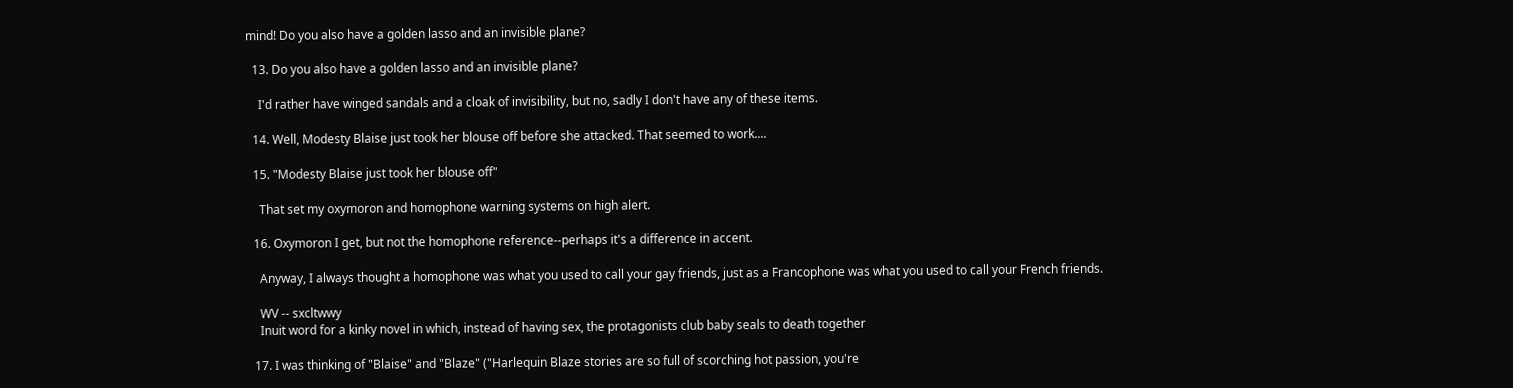mind! Do you also have a golden lasso and an invisible plane?

  13. Do you also have a golden lasso and an invisible plane?

    I'd rather have winged sandals and a cloak of invisibility, but no, sadly I don't have any of these items.

  14. Well, Modesty Blaise just took her blouse off before she attacked. That seemed to work....

  15. "Modesty Blaise just took her blouse off"

    That set my oxymoron and homophone warning systems on high alert.

  16. Oxymoron I get, but not the homophone reference--perhaps it's a difference in accent.

    Anyway, I always thought a homophone was what you used to call your gay friends, just as a Francophone was what you used to call your French friends.

    WV -- sxcltwwy
    Inuit word for a kinky novel in which, instead of having sex, the protagonists club baby seals to death together

  17. I was thinking of "Blaise" and "Blaze" ("Harlequin Blaze stories are so full of scorching hot passion, you're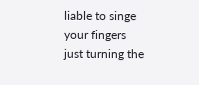liable to singe your fingers just turning the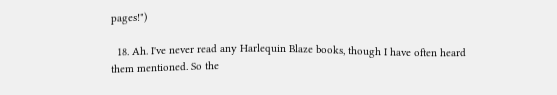pages!")

  18. Ah. I've never read any Harlequin Blaze books, though I have often heard them mentioned. So the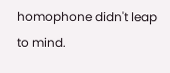homophone didn't leap to mind.